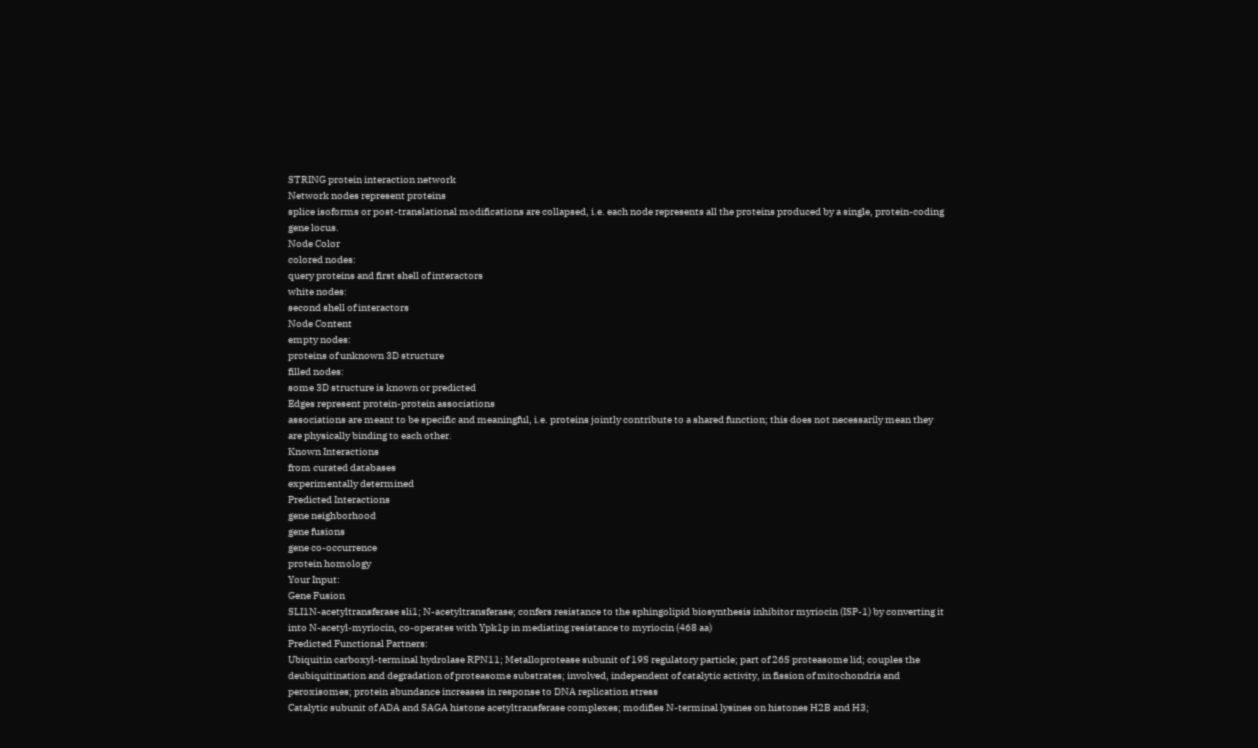STRING protein interaction network
Network nodes represent proteins
splice isoforms or post-translational modifications are collapsed, i.e. each node represents all the proteins produced by a single, protein-coding gene locus.
Node Color
colored nodes:
query proteins and first shell of interactors
white nodes:
second shell of interactors
Node Content
empty nodes:
proteins of unknown 3D structure
filled nodes:
some 3D structure is known or predicted
Edges represent protein-protein associations
associations are meant to be specific and meaningful, i.e. proteins jointly contribute to a shared function; this does not necessarily mean they are physically binding to each other.
Known Interactions
from curated databases
experimentally determined
Predicted Interactions
gene neighborhood
gene fusions
gene co-occurrence
protein homology
Your Input:
Gene Fusion
SLI1N-acetyltransferase sli1; N-acetyltransferase; confers resistance to the sphingolipid biosynthesis inhibitor myriocin (ISP-1) by converting it into N-acetyl-myriocin, co-operates with Ypk1p in mediating resistance to myriocin (468 aa)
Predicted Functional Partners:
Ubiquitin carboxyl-terminal hydrolase RPN11; Metalloprotease subunit of 19S regulatory particle; part of 26S proteasome lid; couples the deubiquitination and degradation of proteasome substrates; involved, independent of catalytic activity, in fission of mitochondria and peroxisomes; protein abundance increases in response to DNA replication stress
Catalytic subunit of ADA and SAGA histone acetyltransferase complexes; modifies N-terminal lysines on histones H2B and H3;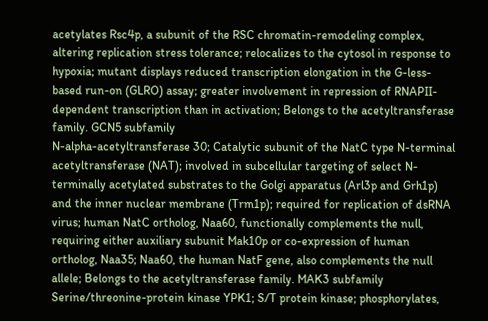acetylates Rsc4p, a subunit of the RSC chromatin-remodeling complex, altering replication stress tolerance; relocalizes to the cytosol in response to hypoxia; mutant displays reduced transcription elongation in the G-less-based run-on (GLRO) assay; greater involvement in repression of RNAPII-dependent transcription than in activation; Belongs to the acetyltransferase family. GCN5 subfamily
N-alpha-acetyltransferase 30; Catalytic subunit of the NatC type N-terminal acetyltransferase (NAT); involved in subcellular targeting of select N-terminally acetylated substrates to the Golgi apparatus (Arl3p and Grh1p) and the inner nuclear membrane (Trm1p); required for replication of dsRNA virus; human NatC ortholog, Naa60, functionally complements the null, requiring either auxiliary subunit Mak10p or co-expression of human ortholog, Naa35; Naa60, the human NatF gene, also complements the null allele; Belongs to the acetyltransferase family. MAK3 subfamily
Serine/threonine-protein kinase YPK1; S/T protein kinase; phosphorylates,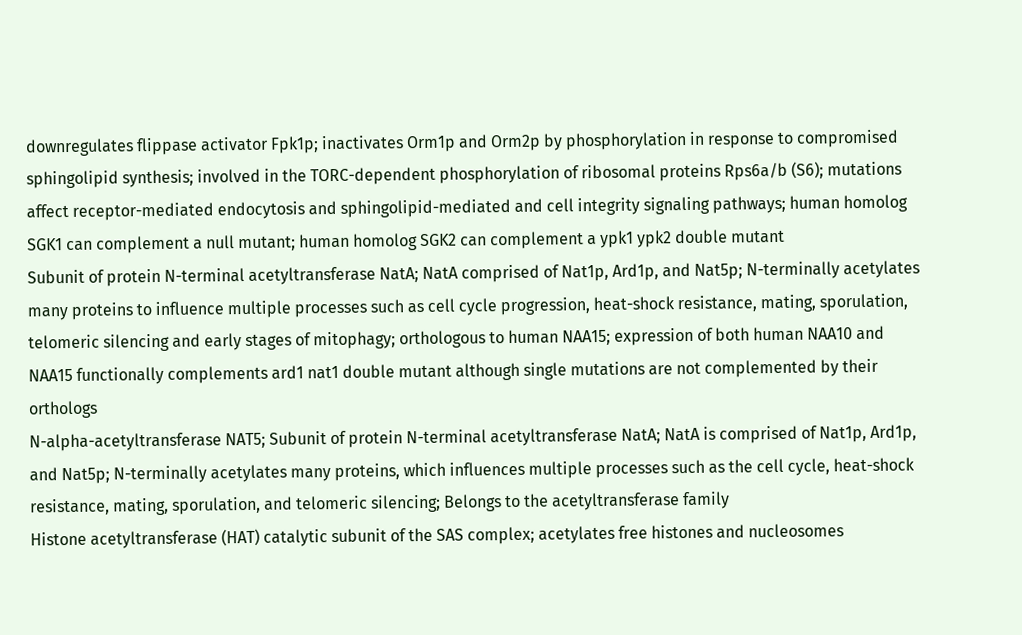downregulates flippase activator Fpk1p; inactivates Orm1p and Orm2p by phosphorylation in response to compromised sphingolipid synthesis; involved in the TORC-dependent phosphorylation of ribosomal proteins Rps6a/b (S6); mutations affect receptor-mediated endocytosis and sphingolipid-mediated and cell integrity signaling pathways; human homolog SGK1 can complement a null mutant; human homolog SGK2 can complement a ypk1 ypk2 double mutant
Subunit of protein N-terminal acetyltransferase NatA; NatA comprised of Nat1p, Ard1p, and Nat5p; N-terminally acetylates many proteins to influence multiple processes such as cell cycle progression, heat-shock resistance, mating, sporulation, telomeric silencing and early stages of mitophagy; orthologous to human NAA15; expression of both human NAA10 and NAA15 functionally complements ard1 nat1 double mutant although single mutations are not complemented by their orthologs
N-alpha-acetyltransferase NAT5; Subunit of protein N-terminal acetyltransferase NatA; NatA is comprised of Nat1p, Ard1p, and Nat5p; N-terminally acetylates many proteins, which influences multiple processes such as the cell cycle, heat-shock resistance, mating, sporulation, and telomeric silencing; Belongs to the acetyltransferase family
Histone acetyltransferase (HAT) catalytic subunit of the SAS complex; acetylates free histones and nucleosomes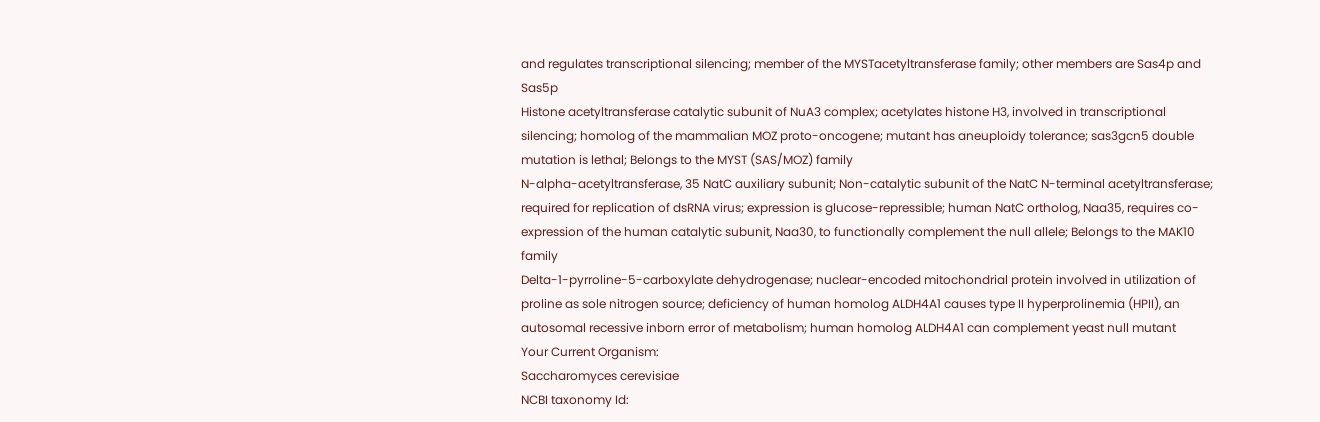and regulates transcriptional silencing; member of the MYSTacetyltransferase family; other members are Sas4p and Sas5p
Histone acetyltransferase catalytic subunit of NuA3 complex; acetylates histone H3, involved in transcriptional silencing; homolog of the mammalian MOZ proto-oncogene; mutant has aneuploidy tolerance; sas3gcn5 double mutation is lethal; Belongs to the MYST (SAS/MOZ) family
N-alpha-acetyltransferase, 35 NatC auxiliary subunit; Non-catalytic subunit of the NatC N-terminal acetyltransferase; required for replication of dsRNA virus; expression is glucose-repressible; human NatC ortholog, Naa35, requires co-expression of the human catalytic subunit, Naa30, to functionally complement the null allele; Belongs to the MAK10 family
Delta-1-pyrroline-5-carboxylate dehydrogenase; nuclear-encoded mitochondrial protein involved in utilization of proline as sole nitrogen source; deficiency of human homolog ALDH4A1 causes type II hyperprolinemia (HPII), an autosomal recessive inborn error of metabolism; human homolog ALDH4A1 can complement yeast null mutant
Your Current Organism:
Saccharomyces cerevisiae
NCBI taxonomy Id: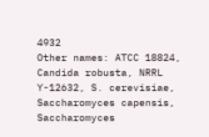4932
Other names: ATCC 18824, Candida robusta, NRRL Y-12632, S. cerevisiae, Saccharomyces capensis, Saccharomyces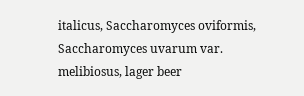italicus, Saccharomyces oviformis, Saccharomyces uvarum var. melibiosus, lager beer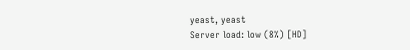yeast, yeast
Server load: low (8%) [HD]